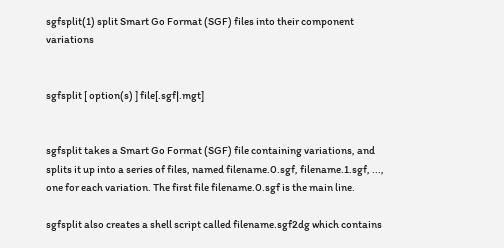sgfsplit(1) split Smart Go Format (SGF) files into their component variations


sgfsplit [ option(s) ] file[.sgf|.mgt]


sgfsplit takes a Smart Go Format (SGF) file containing variations, and splits it up into a series of files, named filename.0.sgf, filename.1.sgf, ..., one for each variation. The first file filename.0.sgf is the main line.

sgfsplit also creates a shell script called filename.sgf2dg which contains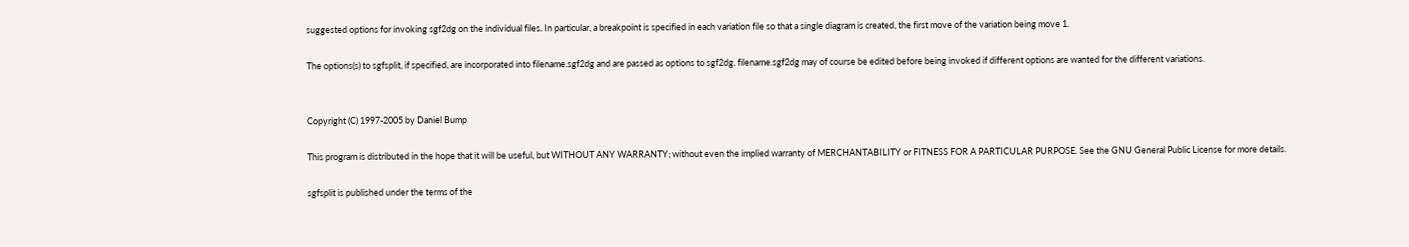suggested options for invoking sgf2dg on the individual files. In particular, a breakpoint is specified in each variation file so that a single diagram is created, the first move of the variation being move 1.

The options(s) to sgfsplit, if specified, are incorporated into filename.sgf2dg and are passed as options to sgf2dg. filename.sgf2dg may of course be edited before being invoked if different options are wanted for the different variations.


Copyright (C) 1997-2005 by Daniel Bump

This program is distributed in the hope that it will be useful, but WITHOUT ANY WARRANTY; without even the implied warranty of MERCHANTABILITY or FITNESS FOR A PARTICULAR PURPOSE. See the GNU General Public License for more details.

sgfsplit is published under the terms of the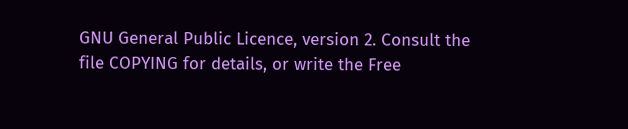GNU General Public Licence, version 2. Consult the file COPYING for details, or write the Free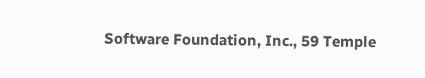Software Foundation, Inc., 59 Temple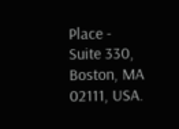Place - Suite 330, Boston, MA 02111, USA.